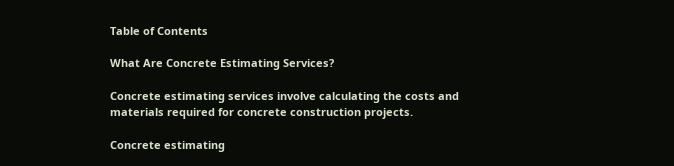Table of Contents

What Are Concrete Estimating Services?

Concrete estimating services involve calculating the costs and materials required for concrete construction projects.

Concrete estimating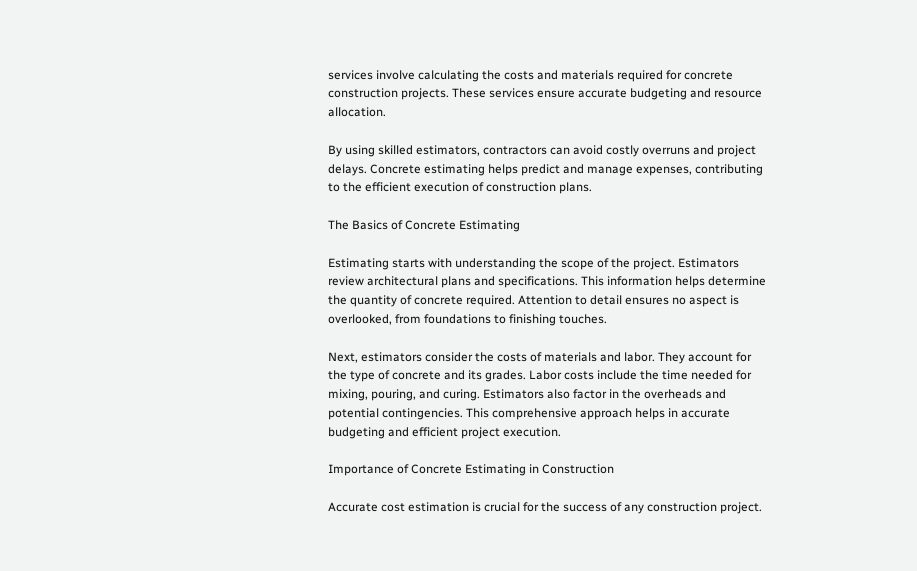services involve calculating the costs and materials required for concrete construction projects. These services ensure accurate budgeting and resource allocation.

By using skilled estimators, contractors can avoid costly overruns and project delays. Concrete estimating helps predict and manage expenses, contributing to the efficient execution of construction plans.

The Basics of Concrete Estimating

Estimating starts with understanding the scope of the project. Estimators review architectural plans and specifications. This information helps determine the quantity of concrete required. Attention to detail ensures no aspect is overlooked, from foundations to finishing touches.

Next, estimators consider the costs of materials and labor. They account for the type of concrete and its grades. Labor costs include the time needed for mixing, pouring, and curing. Estimators also factor in the overheads and potential contingencies. This comprehensive approach helps in accurate budgeting and efficient project execution.

Importance of Concrete Estimating in Construction

Accurate cost estimation is crucial for the success of any construction project.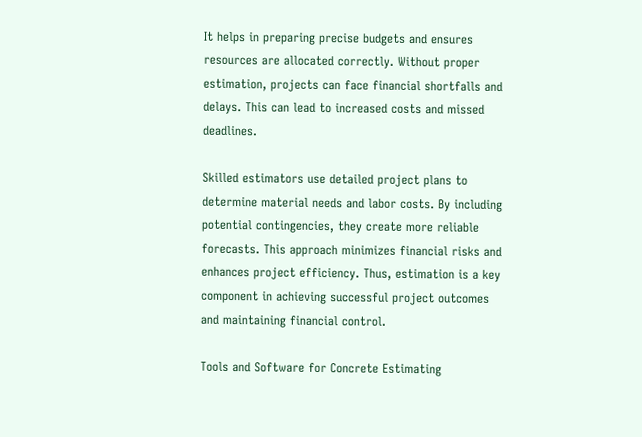It helps in preparing precise budgets and ensures resources are allocated correctly. Without proper estimation, projects can face financial shortfalls and delays. This can lead to increased costs and missed deadlines.

Skilled estimators use detailed project plans to determine material needs and labor costs. By including potential contingencies, they create more reliable forecasts. This approach minimizes financial risks and enhances project efficiency. Thus, estimation is a key component in achieving successful project outcomes and maintaining financial control.

Tools and Software for Concrete Estimating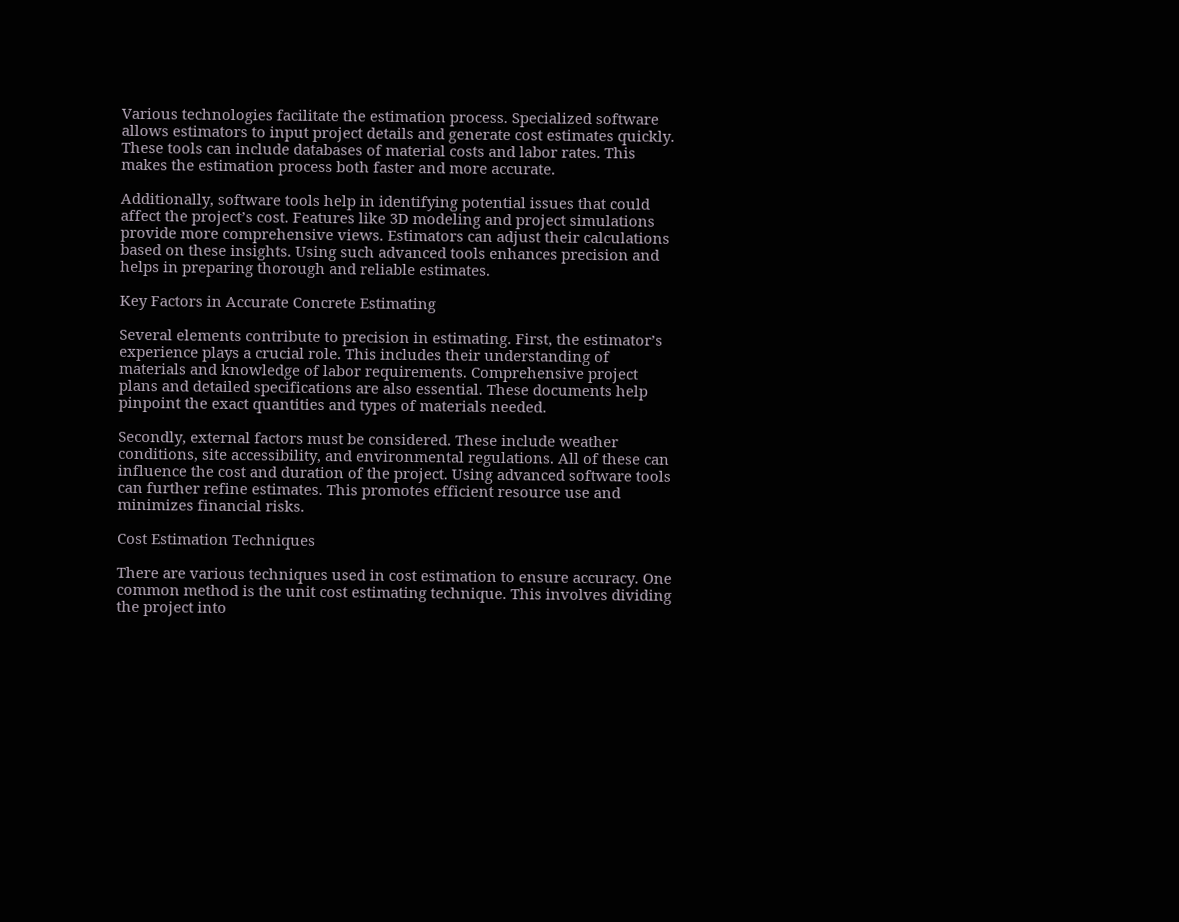Various technologies facilitate the estimation process. Specialized software allows estimators to input project details and generate cost estimates quickly. These tools can include databases of material costs and labor rates. This makes the estimation process both faster and more accurate.

Additionally, software tools help in identifying potential issues that could affect the project’s cost. Features like 3D modeling and project simulations provide more comprehensive views. Estimators can adjust their calculations based on these insights. Using such advanced tools enhances precision and helps in preparing thorough and reliable estimates.

Key Factors in Accurate Concrete Estimating

Several elements contribute to precision in estimating. First, the estimator’s experience plays a crucial role. This includes their understanding of materials and knowledge of labor requirements. Comprehensive project plans and detailed specifications are also essential. These documents help pinpoint the exact quantities and types of materials needed.

Secondly, external factors must be considered. These include weather conditions, site accessibility, and environmental regulations. All of these can influence the cost and duration of the project. Using advanced software tools can further refine estimates. This promotes efficient resource use and minimizes financial risks.

Cost Estimation Techniques

There are various techniques used in cost estimation to ensure accuracy. One common method is the unit cost estimating technique. This involves dividing the project into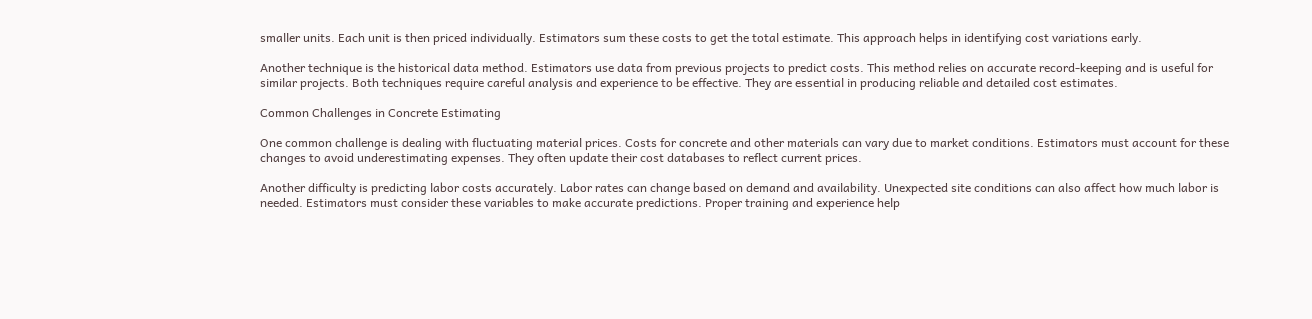smaller units. Each unit is then priced individually. Estimators sum these costs to get the total estimate. This approach helps in identifying cost variations early.

Another technique is the historical data method. Estimators use data from previous projects to predict costs. This method relies on accurate record-keeping and is useful for similar projects. Both techniques require careful analysis and experience to be effective. They are essential in producing reliable and detailed cost estimates.

Common Challenges in Concrete Estimating

One common challenge is dealing with fluctuating material prices. Costs for concrete and other materials can vary due to market conditions. Estimators must account for these changes to avoid underestimating expenses. They often update their cost databases to reflect current prices.

Another difficulty is predicting labor costs accurately. Labor rates can change based on demand and availability. Unexpected site conditions can also affect how much labor is needed. Estimators must consider these variables to make accurate predictions. Proper training and experience help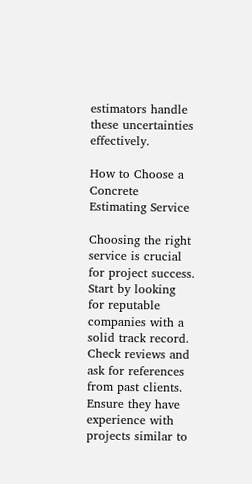estimators handle these uncertainties effectively.

How to Choose a Concrete Estimating Service

Choosing the right service is crucial for project success. Start by looking for reputable companies with a solid track record. Check reviews and ask for references from past clients. Ensure they have experience with projects similar to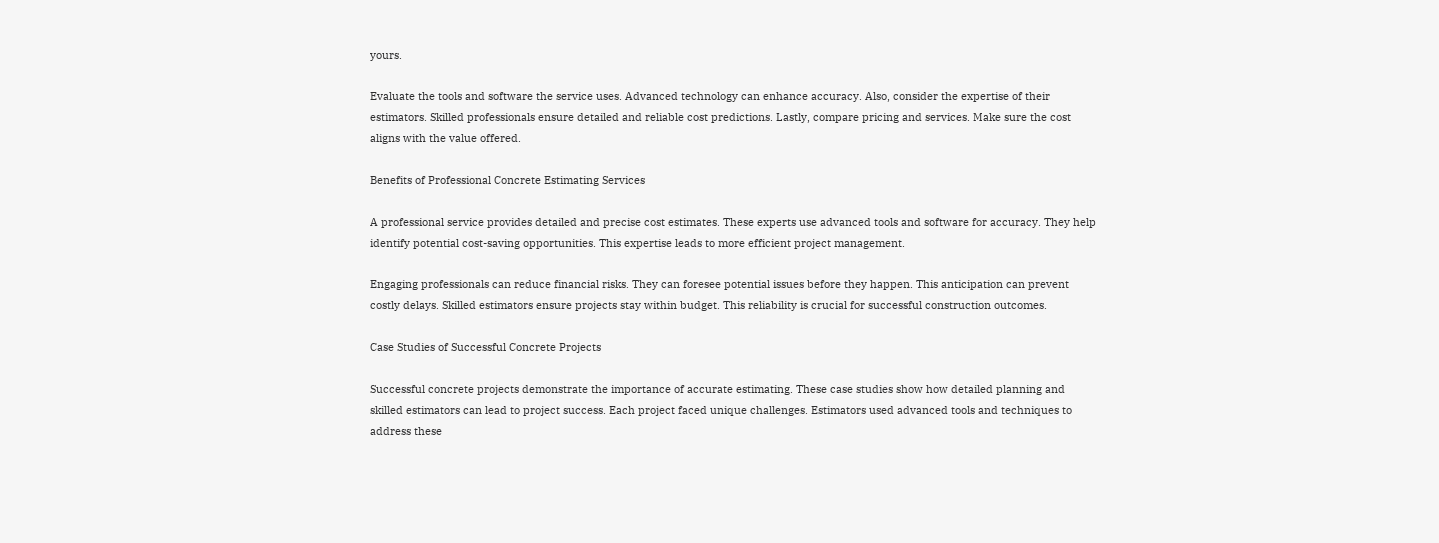yours.

Evaluate the tools and software the service uses. Advanced technology can enhance accuracy. Also, consider the expertise of their estimators. Skilled professionals ensure detailed and reliable cost predictions. Lastly, compare pricing and services. Make sure the cost aligns with the value offered.

Benefits of Professional Concrete Estimating Services

A professional service provides detailed and precise cost estimates. These experts use advanced tools and software for accuracy. They help identify potential cost-saving opportunities. This expertise leads to more efficient project management.

Engaging professionals can reduce financial risks. They can foresee potential issues before they happen. This anticipation can prevent costly delays. Skilled estimators ensure projects stay within budget. This reliability is crucial for successful construction outcomes.

Case Studies of Successful Concrete Projects

Successful concrete projects demonstrate the importance of accurate estimating. These case studies show how detailed planning and skilled estimators can lead to project success. Each project faced unique challenges. Estimators used advanced tools and techniques to address these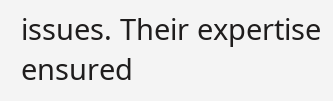issues. Their expertise ensured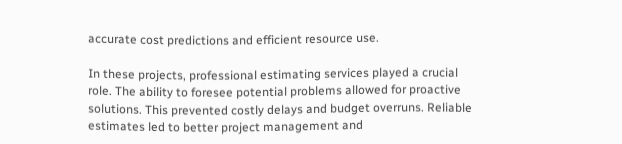accurate cost predictions and efficient resource use.

In these projects, professional estimating services played a crucial role. The ability to foresee potential problems allowed for proactive solutions. This prevented costly delays and budget overruns. Reliable estimates led to better project management and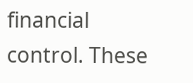financial control. These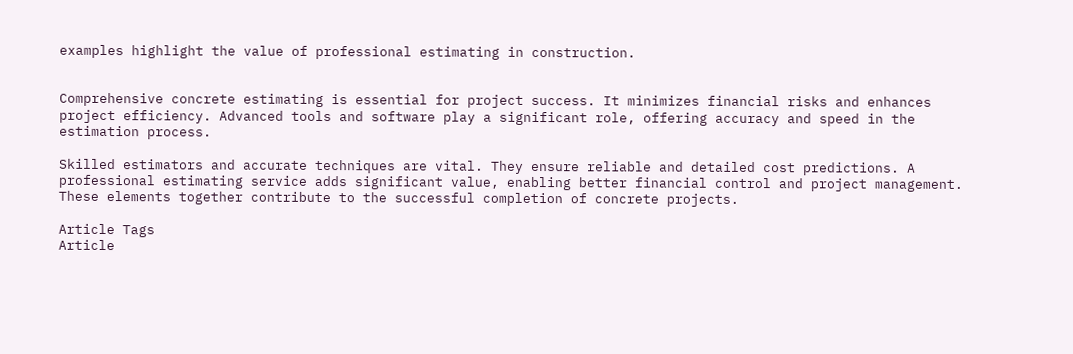examples highlight the value of professional estimating in construction.


Comprehensive concrete estimating is essential for project success. It minimizes financial risks and enhances project efficiency. Advanced tools and software play a significant role, offering accuracy and speed in the estimation process.

Skilled estimators and accurate techniques are vital. They ensure reliable and detailed cost predictions. A professional estimating service adds significant value, enabling better financial control and project management. These elements together contribute to the successful completion of concrete projects.

Article Tags
Article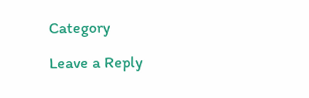Category

Leave a Reply